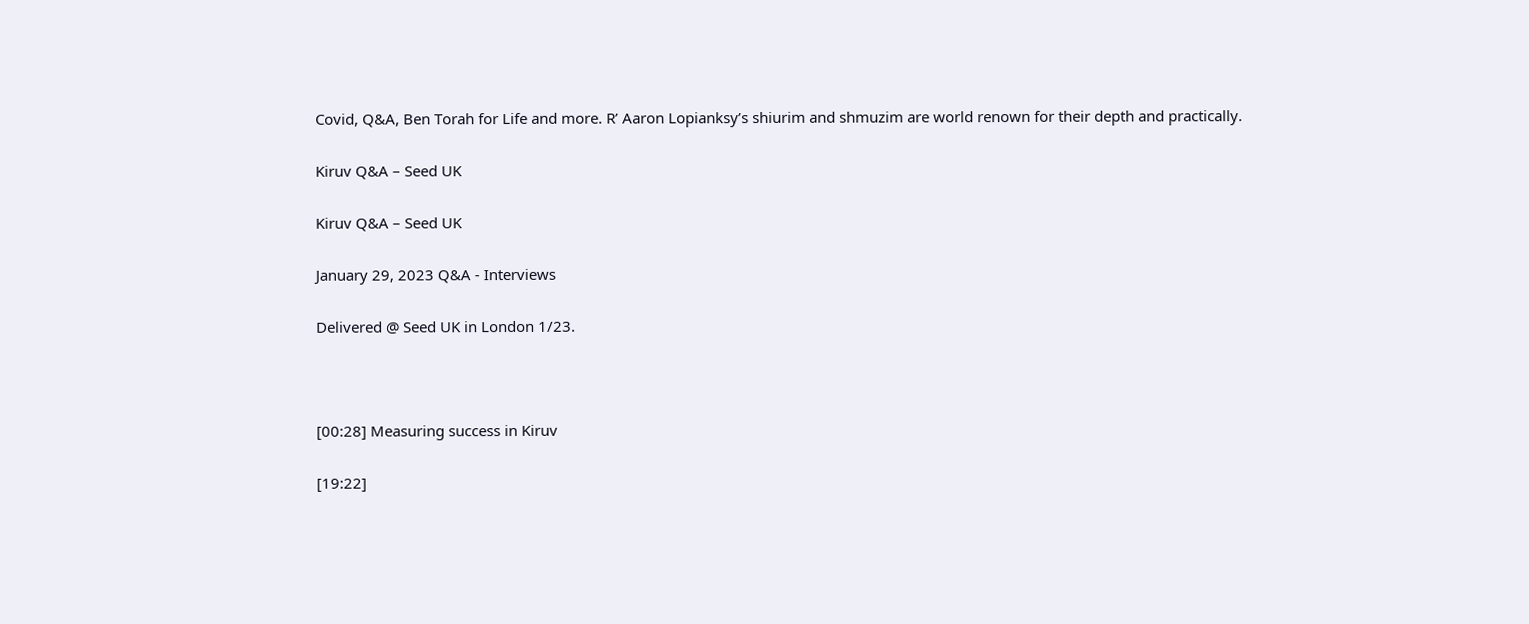Covid, Q&A, Ben Torah for Life and more. R’ Aaron Lopianksy’s shiurim and shmuzim are world renown for their depth and practically.

Kiruv Q&A – Seed UK

Kiruv Q&A – Seed UK

January 29, 2023 Q&A - Interviews

Delivered @ Seed UK in London 1/23.



[00:28] Measuring success in Kiruv

[19:22]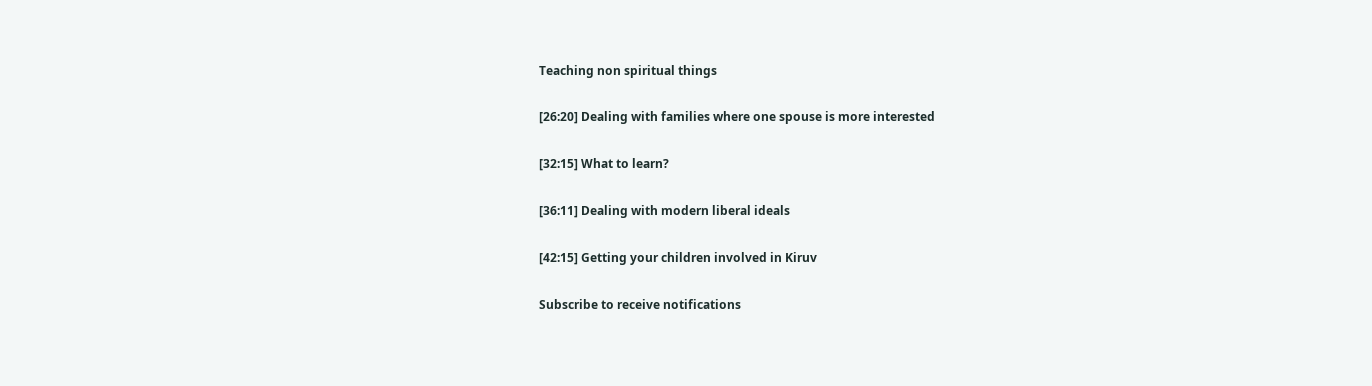Teaching non spiritual things

[26:20] Dealing with families where one spouse is more interested

[32:15] What to learn?

[36:11] Dealing with modern liberal ideals

[42:15] Getting your children involved in Kiruv

Subscribe to receive notifications